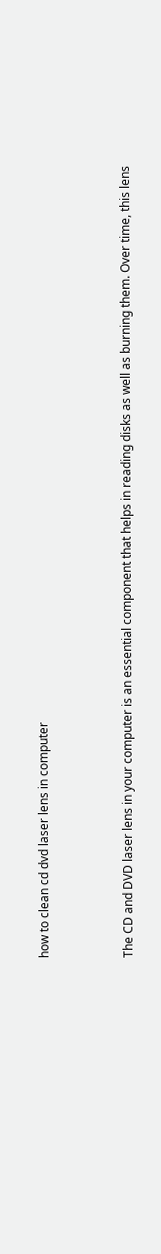how to clean cd dvd laser lens in computer



The CD and DVD laser lens in your computer is an essential component that helps in reading disks as well as burning them. Over time, this lens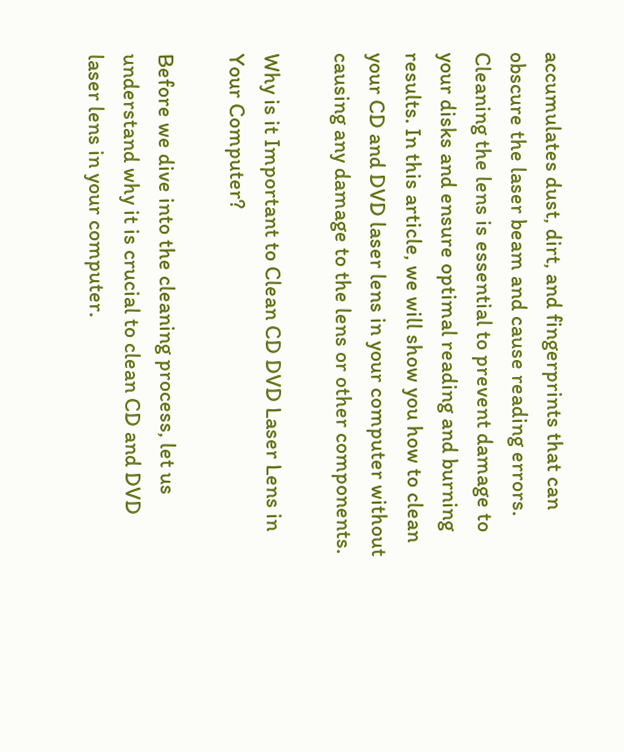accumulates dust, dirt, and fingerprints that can obscure the laser beam and cause reading errors. Cleaning the lens is essential to prevent damage to your disks and ensure optimal reading and burning results. In this article, we will show you how to clean your CD and DVD laser lens in your computer without causing any damage to the lens or other components.

Why is it Important to Clean CD DVD Laser Lens in Your Computer?

Before we dive into the cleaning process, let us understand why it is crucial to clean CD and DVD laser lens in your computer.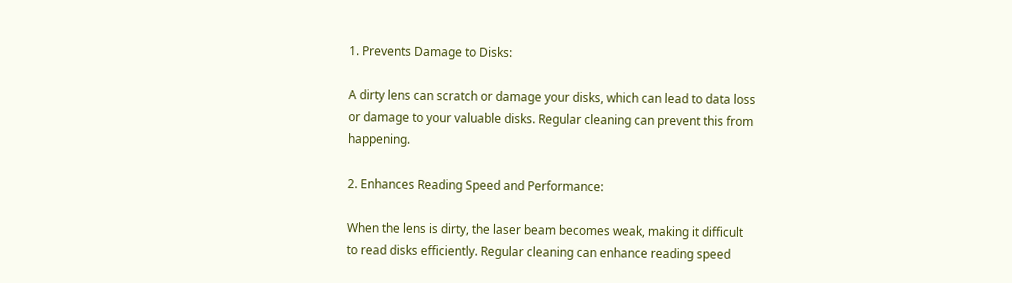1. Prevents Damage to Disks:

A dirty lens can scratch or damage your disks, which can lead to data loss or damage to your valuable disks. Regular cleaning can prevent this from happening.

2. Enhances Reading Speed and Performance:

When the lens is dirty, the laser beam becomes weak, making it difficult to read disks efficiently. Regular cleaning can enhance reading speed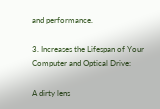and performance.

3. Increases the Lifespan of Your Computer and Optical Drive:

A dirty lens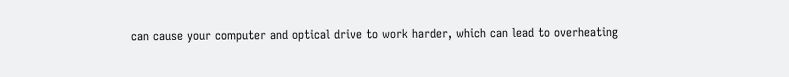can cause your computer and optical drive to work harder, which can lead to overheating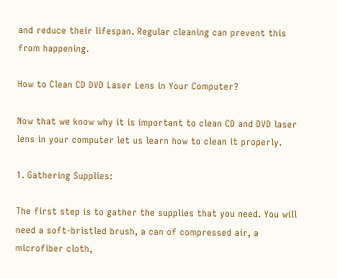and reduce their lifespan. Regular cleaning can prevent this from happening.

How to Clean CD DVD Laser Lens in Your Computer?

Now that we know why it is important to clean CD and DVD laser lens in your computer let us learn how to clean it properly.

1. Gathering Supplies:

The first step is to gather the supplies that you need. You will need a soft-bristled brush, a can of compressed air, a microfiber cloth,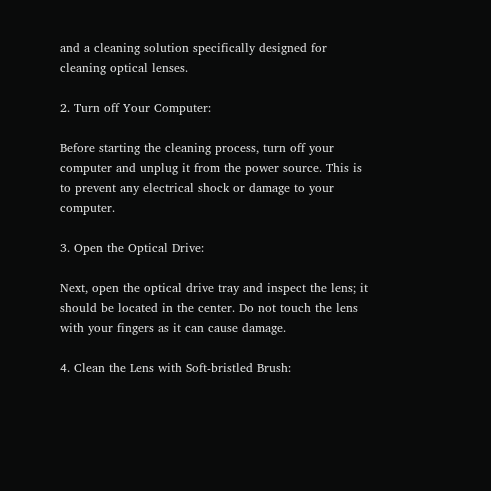and a cleaning solution specifically designed for cleaning optical lenses.

2. Turn off Your Computer:

Before starting the cleaning process, turn off your computer and unplug it from the power source. This is to prevent any electrical shock or damage to your computer.

3. Open the Optical Drive:

Next, open the optical drive tray and inspect the lens; it should be located in the center. Do not touch the lens with your fingers as it can cause damage.

4. Clean the Lens with Soft-bristled Brush: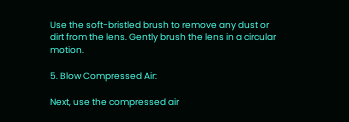Use the soft-bristled brush to remove any dust or dirt from the lens. Gently brush the lens in a circular motion.

5. Blow Compressed Air:

Next, use the compressed air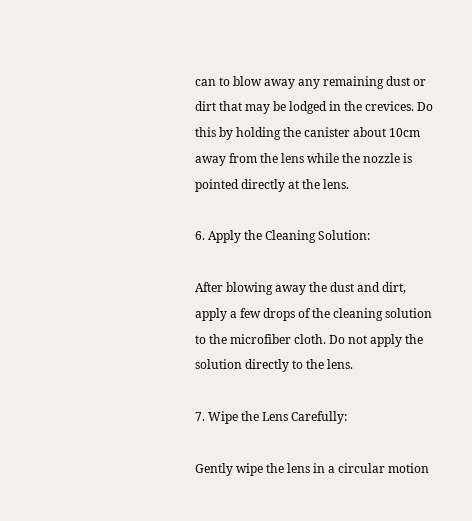can to blow away any remaining dust or dirt that may be lodged in the crevices. Do this by holding the canister about 10cm away from the lens while the nozzle is pointed directly at the lens.

6. Apply the Cleaning Solution:

After blowing away the dust and dirt, apply a few drops of the cleaning solution to the microfiber cloth. Do not apply the solution directly to the lens.

7. Wipe the Lens Carefully:

Gently wipe the lens in a circular motion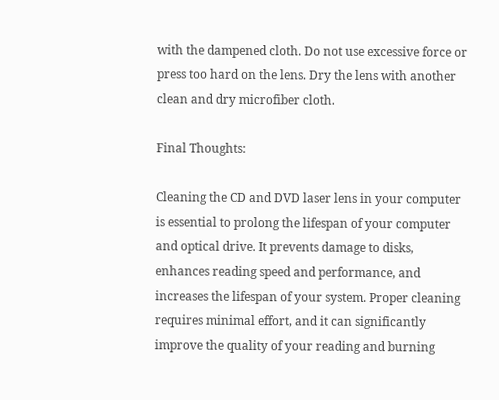with the dampened cloth. Do not use excessive force or press too hard on the lens. Dry the lens with another clean and dry microfiber cloth.

Final Thoughts:

Cleaning the CD and DVD laser lens in your computer is essential to prolong the lifespan of your computer and optical drive. It prevents damage to disks, enhances reading speed and performance, and increases the lifespan of your system. Proper cleaning requires minimal effort, and it can significantly improve the quality of your reading and burning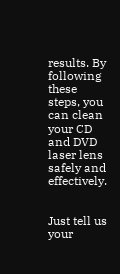results. By following these steps, you can clean your CD and DVD laser lens safely and effectively.


Just tell us your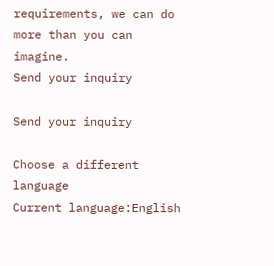requirements, we can do more than you can imagine.
Send your inquiry

Send your inquiry

Choose a different language
Current language:English